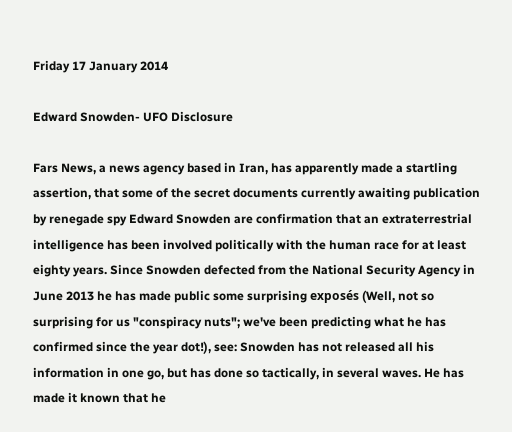Friday 17 January 2014

Edward Snowden- UFO Disclosure

Fars News, a news agency based in Iran, has apparently made a startling assertion, that some of the secret documents currently awaiting publication by renegade spy Edward Snowden are confirmation that an extraterrestrial intelligence has been involved politically with the human race for at least eighty years. Since Snowden defected from the National Security Agency in June 2013 he has made public some surprising exposés (Well, not so surprising for us "conspiracy nuts"; we've been predicting what he has confirmed since the year dot!), see: Snowden has not released all his information in one go, but has done so tactically, in several waves. He has made it known that he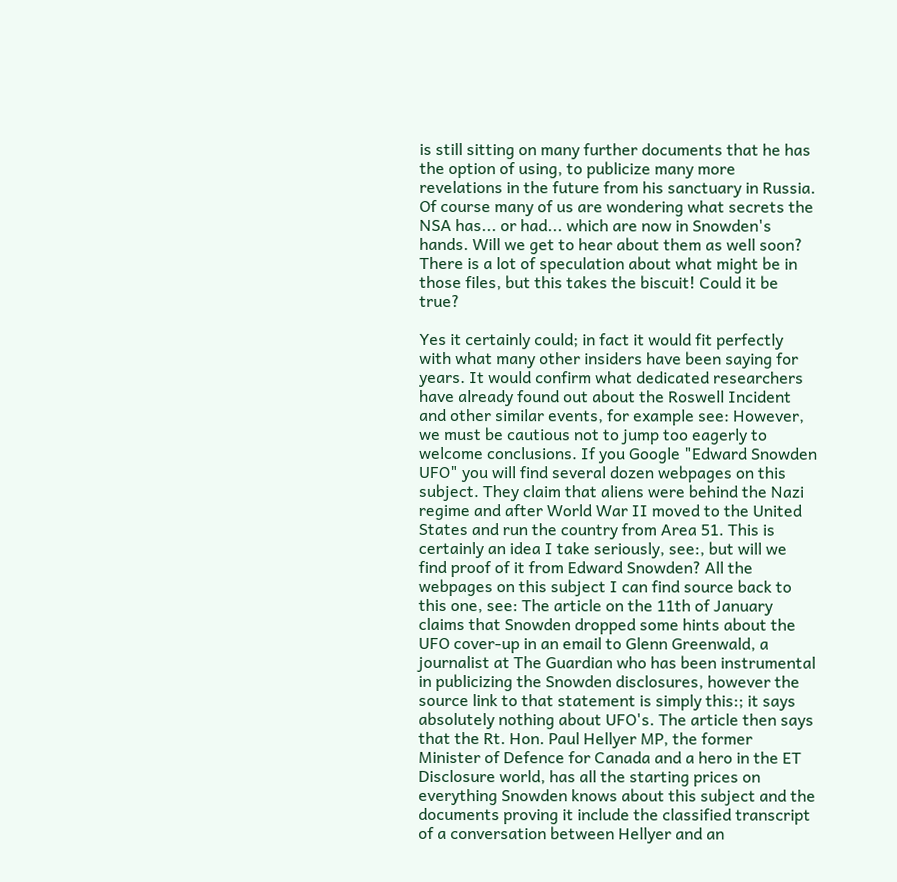is still sitting on many further documents that he has the option of using, to publicize many more revelations in the future from his sanctuary in Russia. Of course many of us are wondering what secrets the NSA has... or had... which are now in Snowden's hands. Will we get to hear about them as well soon? There is a lot of speculation about what might be in those files, but this takes the biscuit! Could it be true?

Yes it certainly could; in fact it would fit perfectly with what many other insiders have been saying for years. It would confirm what dedicated researchers have already found out about the Roswell Incident and other similar events, for example see: However, we must be cautious not to jump too eagerly to welcome conclusions. If you Google "Edward Snowden UFO" you will find several dozen webpages on this subject. They claim that aliens were behind the Nazi regime and after World War II moved to the United States and run the country from Area 51. This is certainly an idea I take seriously, see:, but will we find proof of it from Edward Snowden? All the webpages on this subject I can find source back to this one, see: The article on the 11th of January claims that Snowden dropped some hints about the UFO cover-up in an email to Glenn Greenwald, a journalist at The Guardian who has been instrumental in publicizing the Snowden disclosures, however the source link to that statement is simply this:; it says absolutely nothing about UFO's. The article then says that the Rt. Hon. Paul Hellyer MP, the former Minister of Defence for Canada and a hero in the ET Disclosure world, has all the starting prices on everything Snowden knows about this subject and the documents proving it include the classified transcript of a conversation between Hellyer and an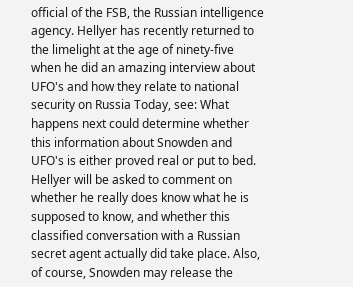official of the FSB, the Russian intelligence agency. Hellyer has recently returned to the limelight at the age of ninety-five when he did an amazing interview about UFO's and how they relate to national security on Russia Today, see: What happens next could determine whether this information about Snowden and UFO's is either proved real or put to bed. Hellyer will be asked to comment on whether he really does know what he is supposed to know, and whether this classified conversation with a Russian secret agent actually did take place. Also, of course, Snowden may release the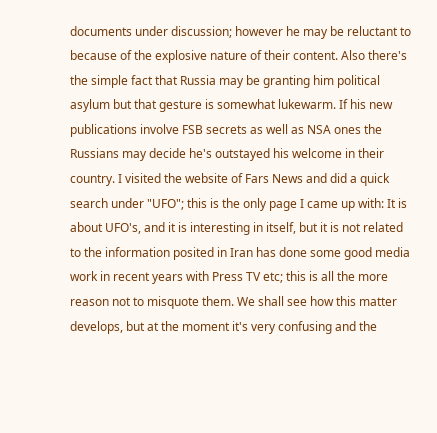documents under discussion; however he may be reluctant to because of the explosive nature of their content. Also there's the simple fact that Russia may be granting him political asylum but that gesture is somewhat lukewarm. If his new publications involve FSB secrets as well as NSA ones the Russians may decide he's outstayed his welcome in their country. I visited the website of Fars News and did a quick search under "UFO"; this is the only page I came up with: It is about UFO's, and it is interesting in itself, but it is not related to the information posited in Iran has done some good media work in recent years with Press TV etc; this is all the more reason not to misquote them. We shall see how this matter develops, but at the moment it's very confusing and the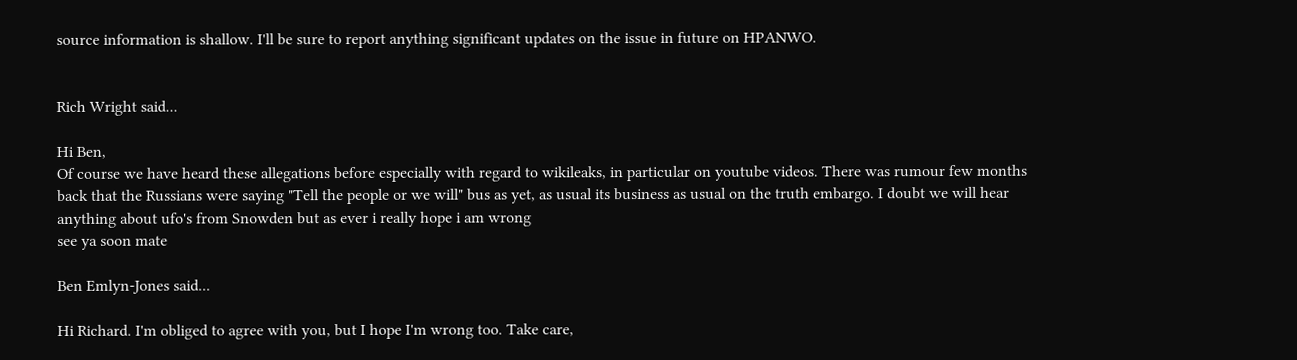source information is shallow. I'll be sure to report anything significant updates on the issue in future on HPANWO.


Rich Wright said...

Hi Ben,
Of course we have heard these allegations before especially with regard to wikileaks, in particular on youtube videos. There was rumour few months back that the Russians were saying "Tell the people or we will" bus as yet, as usual its business as usual on the truth embargo. I doubt we will hear anything about ufo's from Snowden but as ever i really hope i am wrong
see ya soon mate

Ben Emlyn-Jones said...

Hi Richard. I'm obliged to agree with you, but I hope I'm wrong too. Take care,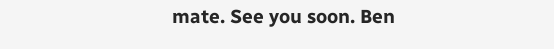mate. See you soon. Ben